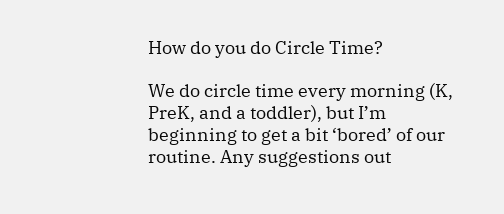How do you do Circle Time?

We do circle time every morning (K, PreK, and a toddler), but I’m beginning to get a bit ‘bored’ of our routine. Any suggestions out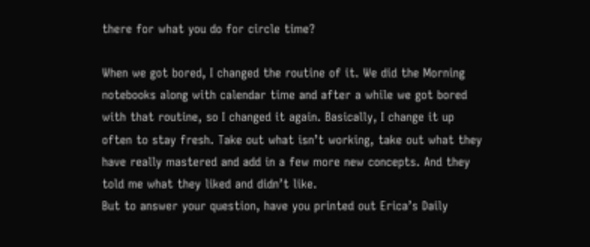there for what you do for circle time?

When we got bored, I changed the routine of it. We did the Morning notebooks along with calendar time and after a while we got bored with that routine, so I changed it again. Basically, I change it up often to stay fresh. Take out what isn’t working, take out what they have really mastered and add in a few more new concepts. And they told me what they liked and didn’t like.
But to answer your question, have you printed out Erica’s Daily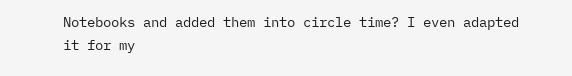Notebooks and added them into circle time? I even adapted it for my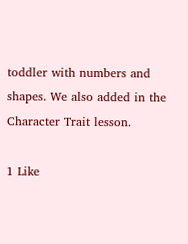toddler with numbers and shapes. We also added in the Character Trait lesson.

1 Like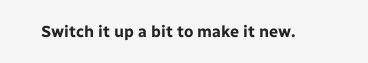Switch it up a bit to make it new.